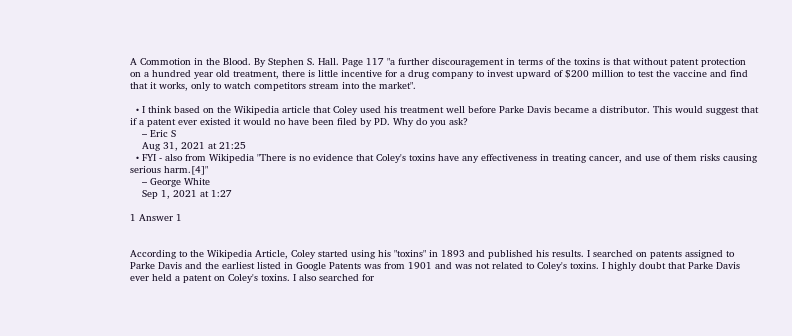A Commotion in the Blood. By Stephen S. Hall. Page 117 "a further discouragement in terms of the toxins is that without patent protection on a hundred year old treatment, there is little incentive for a drug company to invest upward of $200 million to test the vaccine and find that it works, only to watch competitors stream into the market".

  • I think based on the Wikipedia article that Coley used his treatment well before Parke Davis became a distributor. This would suggest that if a patent ever existed it would no have been filed by PD. Why do you ask?
    – Eric S
    Aug 31, 2021 at 21:25
  • FYI - also from Wikipedia "There is no evidence that Coley's toxins have any effectiveness in treating cancer, and use of them risks causing serious harm.[4]"
    – George White
    Sep 1, 2021 at 1:27

1 Answer 1


According to the Wikipedia Article, Coley started using his "toxins" in 1893 and published his results. I searched on patents assigned to Parke Davis and the earliest listed in Google Patents was from 1901 and was not related to Coley's toxins. I highly doubt that Parke Davis ever held a patent on Coley's toxins. I also searched for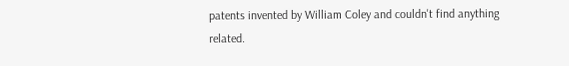patents invented by William Coley and couldn't find anything related.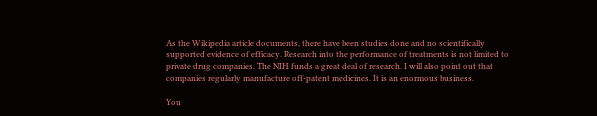As the Wikipedia article documents, there have been studies done and no scientifically supported evidence of efficacy. Research into the performance of treatments is not limited to private drug companies. The NIH funds a great deal of research. I will also point out that companies regularly manufacture off-patent medicines. It is an enormous business.

You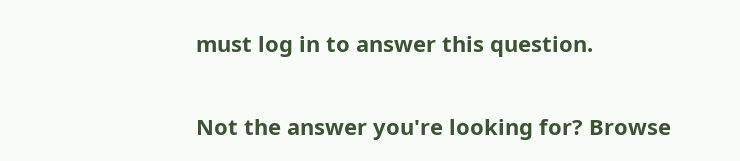must log in to answer this question.

Not the answer you're looking for? Browse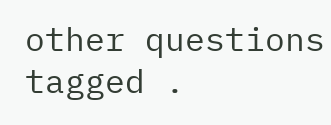other questions tagged .